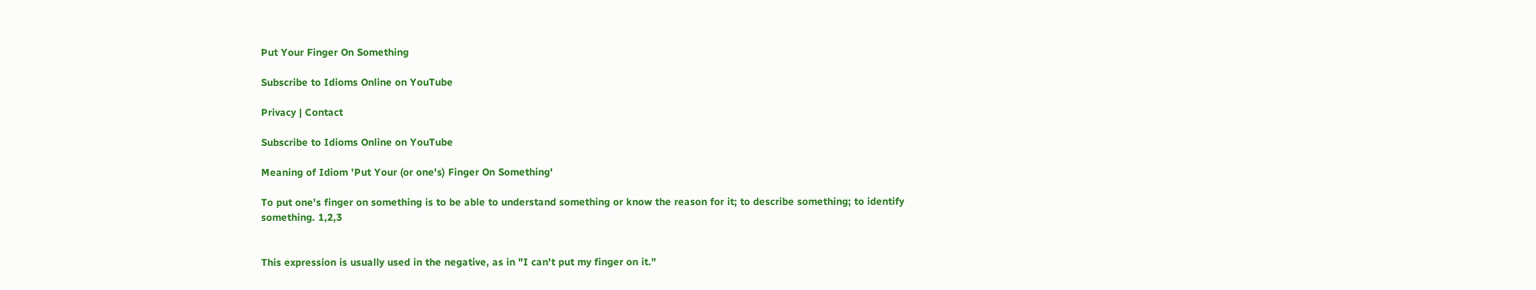Put Your Finger On Something

Subscribe to Idioms Online on YouTube

Privacy | Contact

Subscribe to Idioms Online on YouTube

Meaning of Idiom 'Put Your (or one's) Finger On Something'

To put one's finger on something is to be able to understand something or know the reason for it; to describe something; to identify something. 1,2,3


This expression is usually used in the negative, as in "I can't put my finger on it."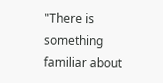"There is something familiar about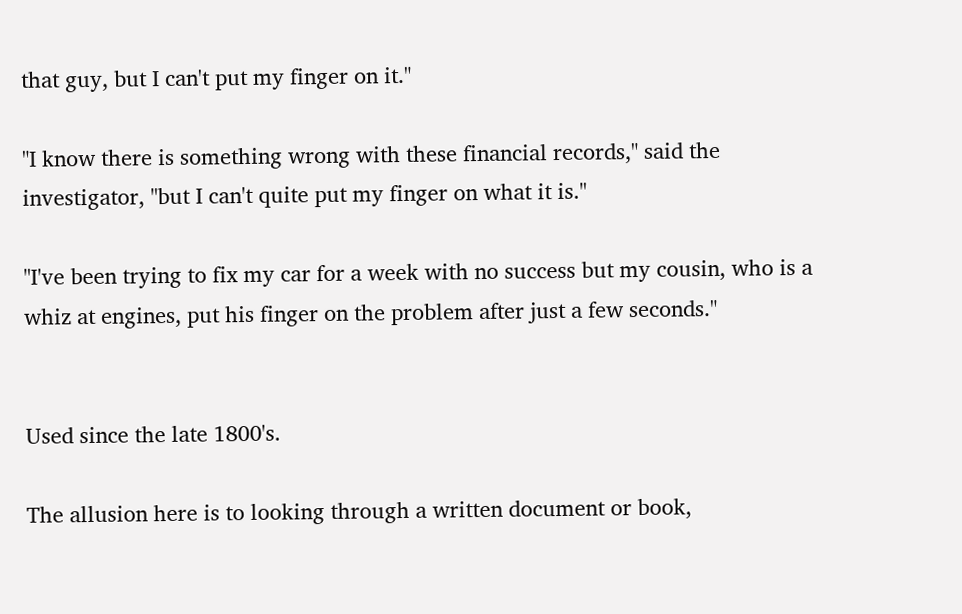that guy, but I can't put my finger on it."

"I know there is something wrong with these financial records," said the investigator, "but I can't quite put my finger on what it is."

"I've been trying to fix my car for a week with no success but my cousin, who is a whiz at engines, put his finger on the problem after just a few seconds."


Used since the late 1800's.

The allusion here is to looking through a written document or book,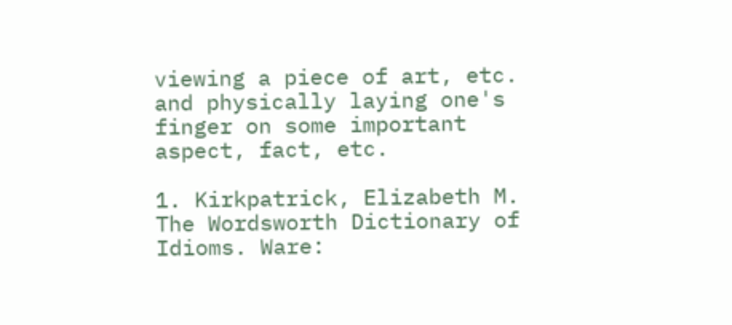viewing a piece of art, etc. and physically laying one's finger on some important aspect, fact, etc.

1. Kirkpatrick, Elizabeth M. The Wordsworth Dictionary of Idioms. Ware: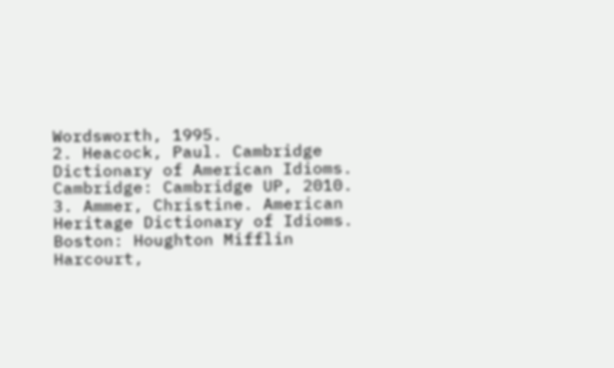Wordsworth, 1995.
2. Heacock, Paul. Cambridge Dictionary of American Idioms. Cambridge: Cambridge UP, 2010.
3. Ammer, Christine. American Heritage Dictionary of Idioms. Boston: Houghton Mifflin Harcourt,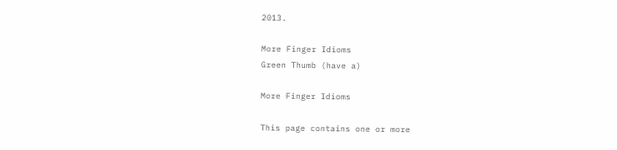2013.

More Finger Idioms
Green Thumb (have a)

More Finger Idioms

This page contains one or more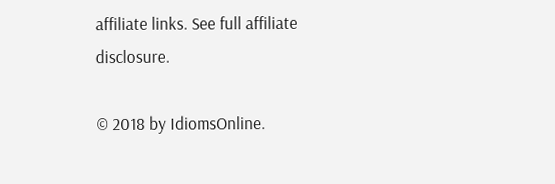affiliate links. See full affiliate disclosure.

© 2018 by IdiomsOnline.